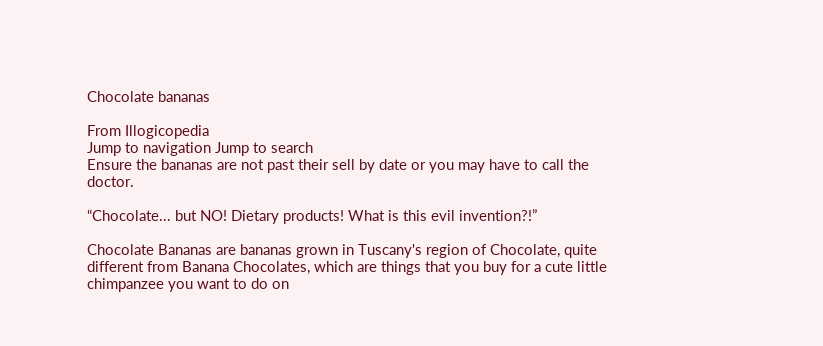Chocolate bananas

From Illogicopedia
Jump to navigation Jump to search
Ensure the bananas are not past their sell by date or you may have to call the doctor.

“Chocolate... but NO! Dietary products! What is this evil invention?!”

Chocolate Bananas are bananas grown in Tuscany's region of Chocolate, quite different from Banana Chocolates, which are things that you buy for a cute little chimpanzee you want to do on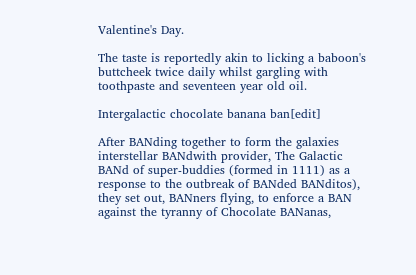Valentine's Day.

The taste is reportedly akin to licking a baboon's buttcheek twice daily whilst gargling with toothpaste and seventeen year old oil.

Intergalactic chocolate banana ban[edit]

After BANding together to form the galaxies interstellar BANdwith provider, The Galactic BANd of super-buddies (formed in 1111) as a response to the outbreak of BANded BANditos), they set out, BANners flying, to enforce a BAN against the tyranny of Chocolate BANanas,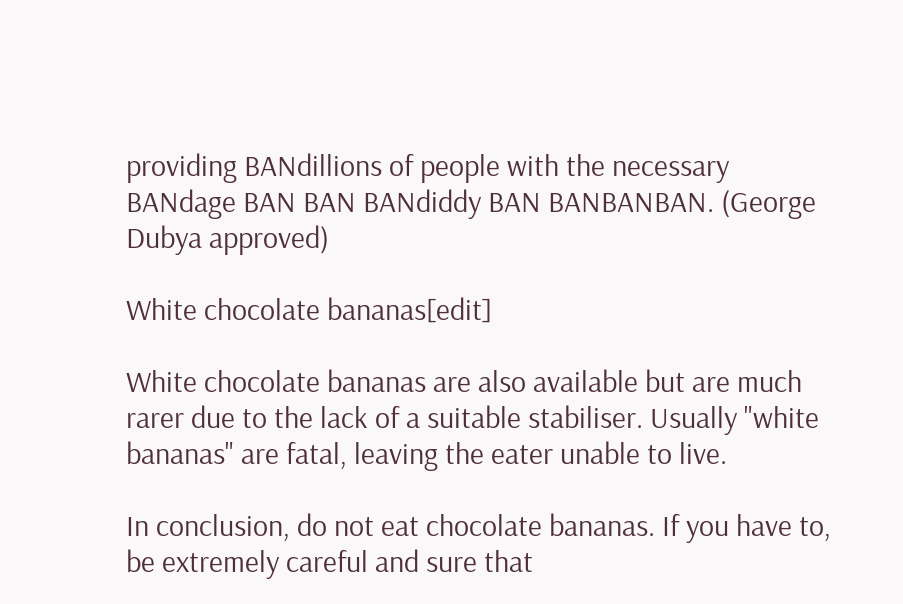providing BANdillions of people with the necessary BANdage BAN BAN BANdiddy BAN BANBANBAN. (George Dubya approved)

White chocolate bananas[edit]

White chocolate bananas are also available but are much rarer due to the lack of a suitable stabiliser. Usually "white bananas" are fatal, leaving the eater unable to live.

In conclusion, do not eat chocolate bananas. If you have to, be extremely careful and sure that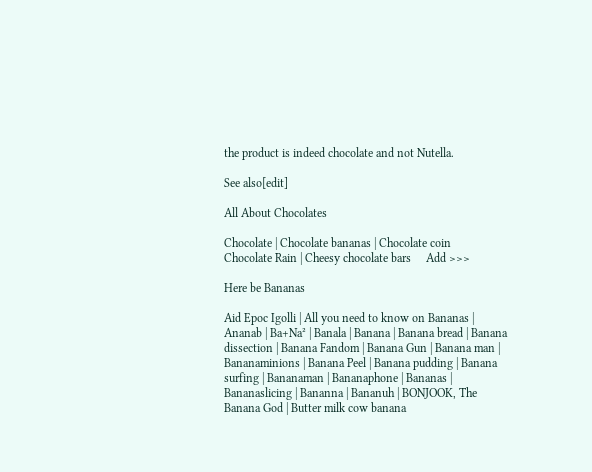the product is indeed chocolate and not Nutella.

See also[edit]

All About Chocolates

Chocolate | Chocolate bananas | Chocolate coin
Chocolate Rain | Cheesy chocolate bars     Add >>>

Here be Bananas

Aid Epoc Igolli | All you need to know on Bananas | Ananab | Ba+Na² | Banala | Banana | Banana bread | Banana dissection | Banana Fandom | Banana Gun | Banana man | Bananaminions | Banana Peel | Banana pudding | Banana surfing | Bananaman | Bananaphone | Bananas | Bananaslicing | Bananna | Bananuh | BONJOOK, The Banana God | Butter milk cow banana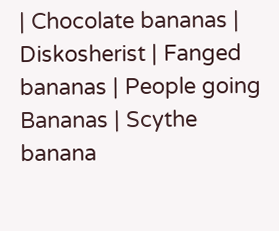| Chocolate bananas | Diskosherist | Fanged bananas | People going Bananas | Scythe banana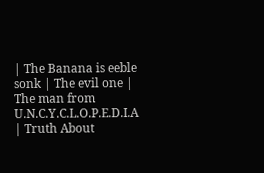| The Banana is eeble sonk | The evil one | The man from U.N.C.Y.C.L.O.P.E.D.I.A | Truth About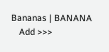Bananas | BANANA
    Add >>>